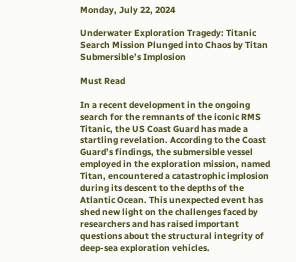Monday, July 22, 2024

Underwater Exploration Tragedy: Titanic Search Mission Plunged into Chaos by Titan Submersible’s Implosion

Must Read

In a recent development in the ongoing search for the remnants of the iconic RMS Titanic, the US Coast Guard has made a startling revelation. According to the Coast Guard’s findings, the submersible vessel employed in the exploration mission, named Titan, encountered a catastrophic implosion during its descent to the depths of the Atlantic Ocean. This unexpected event has shed new light on the challenges faced by researchers and has raised important questions about the structural integrity of deep-sea exploration vehicles.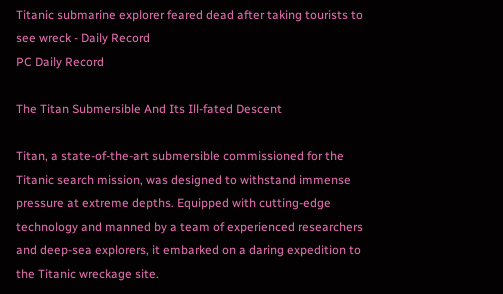Titanic submarine explorer feared dead after taking tourists to see wreck - Daily Record
PC Daily Record

The Titan Submersible And Its Ill-fated Descent

Titan, a state-of-the-art submersible commissioned for the Titanic search mission, was designed to withstand immense pressure at extreme depths. Equipped with cutting-edge technology and manned by a team of experienced researchers and deep-sea explorers, it embarked on a daring expedition to the Titanic wreckage site.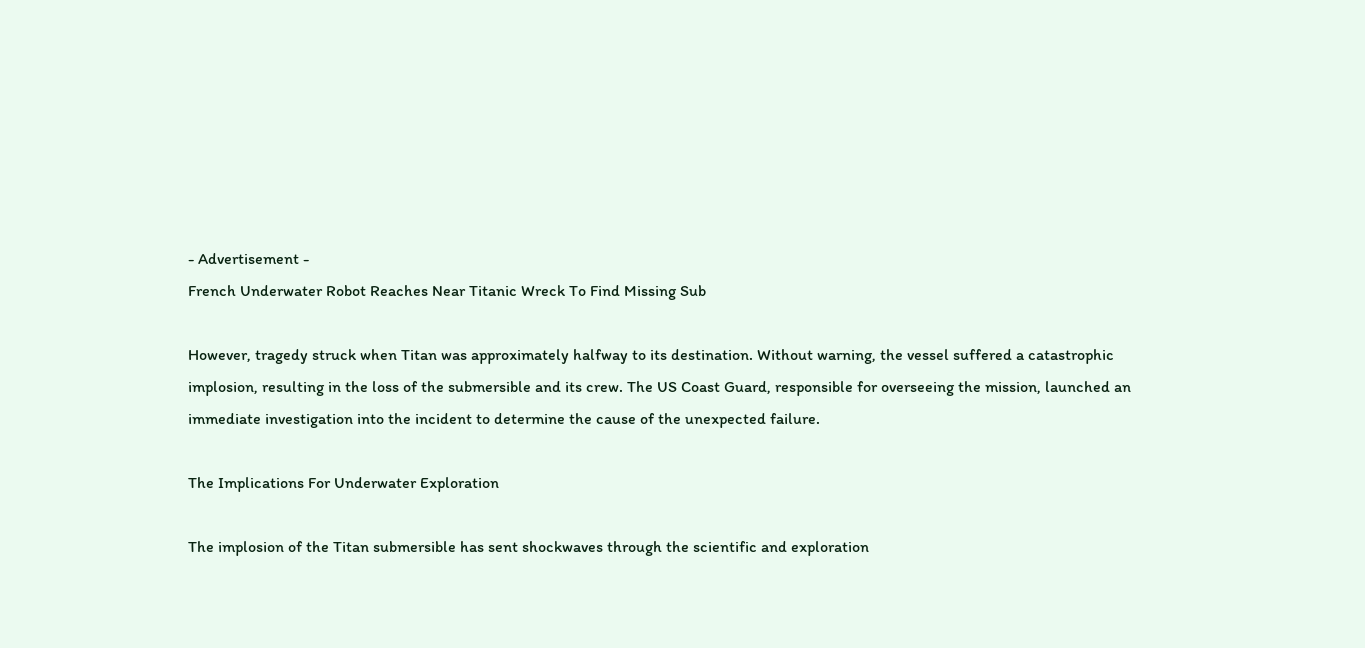- Advertisement -
French Underwater Robot Reaches Near Titanic Wreck To Find Missing Sub

However, tragedy struck when Titan was approximately halfway to its destination. Without warning, the vessel suffered a catastrophic implosion, resulting in the loss of the submersible and its crew. The US Coast Guard, responsible for overseeing the mission, launched an immediate investigation into the incident to determine the cause of the unexpected failure.

The Implications For Underwater Exploration

The implosion of the Titan submersible has sent shockwaves through the scientific and exploration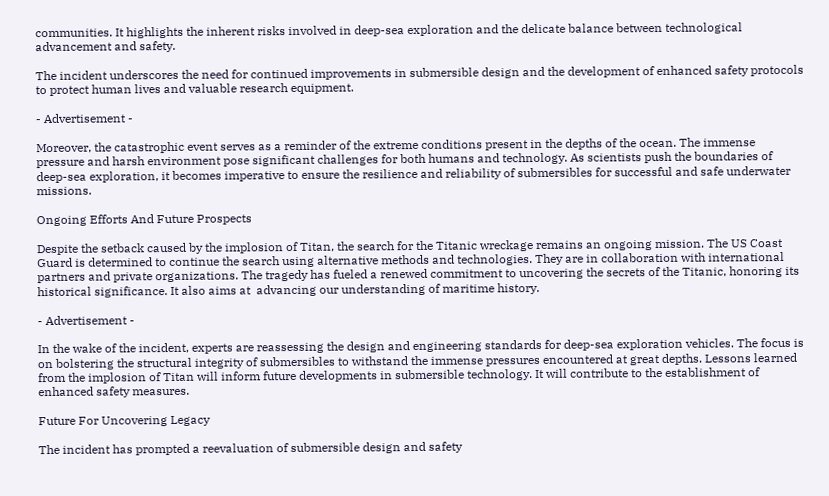communities. It highlights the inherent risks involved in deep-sea exploration and the delicate balance between technological advancement and safety.

The incident underscores the need for continued improvements in submersible design and the development of enhanced safety protocols to protect human lives and valuable research equipment.

- Advertisement -

Moreover, the catastrophic event serves as a reminder of the extreme conditions present in the depths of the ocean. The immense pressure and harsh environment pose significant challenges for both humans and technology. As scientists push the boundaries of deep-sea exploration, it becomes imperative to ensure the resilience and reliability of submersibles for successful and safe underwater missions.

Ongoing Efforts And Future Prospects

Despite the setback caused by the implosion of Titan, the search for the Titanic wreckage remains an ongoing mission. The US Coast Guard is determined to continue the search using alternative methods and technologies. They are in collaboration with international partners and private organizations. The tragedy has fueled a renewed commitment to uncovering the secrets of the Titanic, honoring its historical significance. It also aims at  advancing our understanding of maritime history.

- Advertisement -

In the wake of the incident, experts are reassessing the design and engineering standards for deep-sea exploration vehicles. The focus is on bolstering the structural integrity of submersibles to withstand the immense pressures encountered at great depths. Lessons learned from the implosion of Titan will inform future developments in submersible technology. It will contribute to the establishment of enhanced safety measures.

Future For Uncovering Legacy

The incident has prompted a reevaluation of submersible design and safety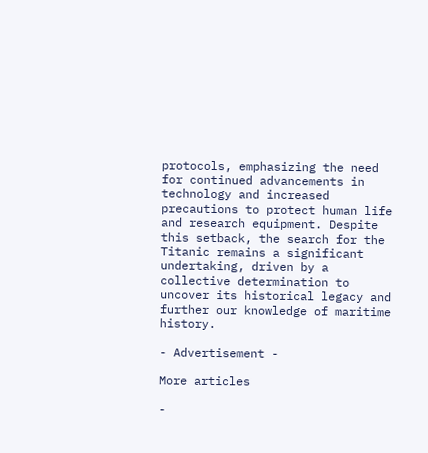protocols, emphasizing the need for continued advancements in technology and increased precautions to protect human life and research equipment. Despite this setback, the search for the Titanic remains a significant undertaking, driven by a collective determination to uncover its historical legacy and further our knowledge of maritime history.

- Advertisement -

More articles

-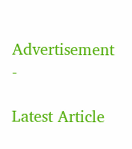Advertisement -

Latest Article